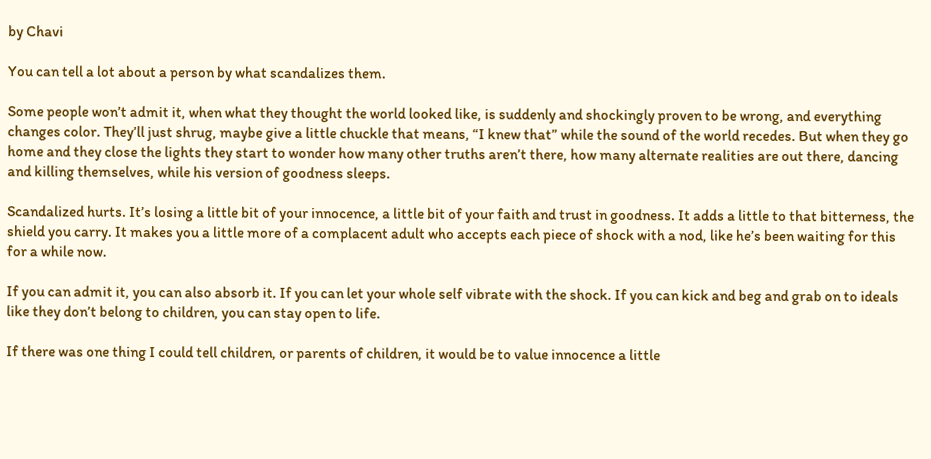by Chavi

You can tell a lot about a person by what scandalizes them.

Some people won’t admit it, when what they thought the world looked like, is suddenly and shockingly proven to be wrong, and everything changes color. They’ll just shrug, maybe give a little chuckle that means, “I knew that” while the sound of the world recedes. But when they go home and they close the lights they start to wonder how many other truths aren’t there, how many alternate realities are out there, dancing and killing themselves, while his version of goodness sleeps.

Scandalized hurts. It’s losing a little bit of your innocence, a little bit of your faith and trust in goodness. It adds a little to that bitterness, the shield you carry. It makes you a little more of a complacent adult who accepts each piece of shock with a nod, like he’s been waiting for this for a while now.

If you can admit it, you can also absorb it. If you can let your whole self vibrate with the shock. If you can kick and beg and grab on to ideals like they don’t belong to children, you can stay open to life.

If there was one thing I could tell children, or parents of children, it would be to value innocence a little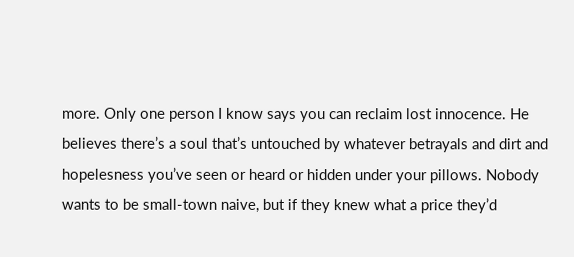more. Only one person I know says you can reclaim lost innocence. He believes there’s a soul that’s untouched by whatever betrayals and dirt and hopelesness you’ve seen or heard or hidden under your pillows. Nobody wants to be small-town naive, but if they knew what a price they’d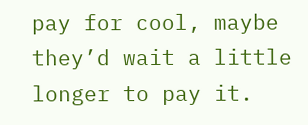pay for cool, maybe they’d wait a little longer to pay it.